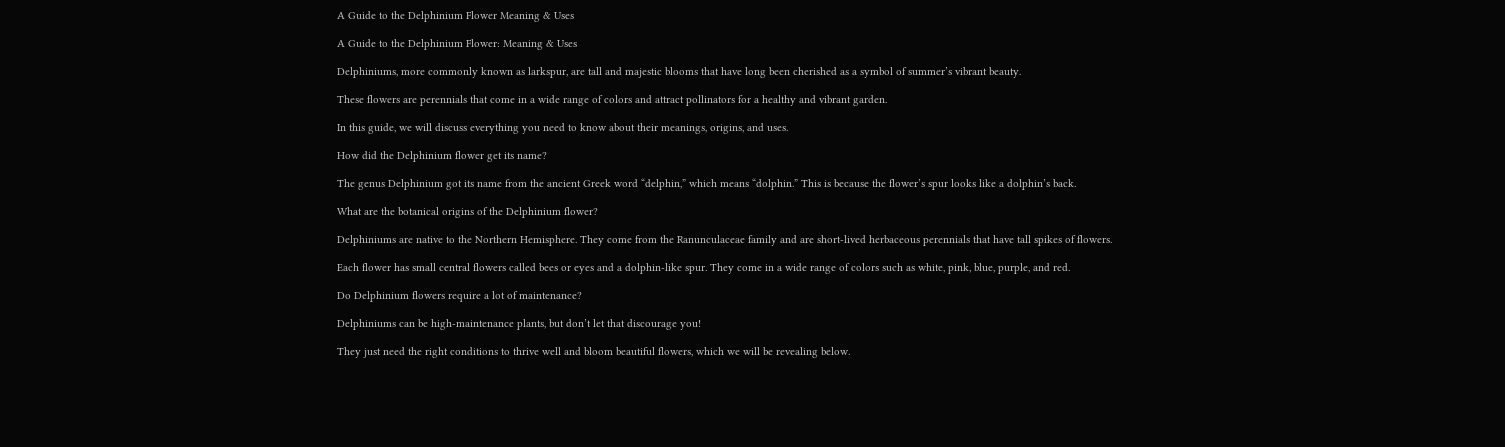A Guide to the Delphinium Flower Meaning & Uses

A Guide to the Delphinium Flower: Meaning & Uses

Delphiniums, more commonly known as larkspur, are tall and majestic blooms that have long been cherished as a symbol of summer’s vibrant beauty.

These flowers are perennials that come in a wide range of colors and attract pollinators for a healthy and vibrant garden.

In this guide, we will discuss everything you need to know about their meanings, origins, and uses.

How did the Delphinium flower get its name?

The genus Delphinium got its name from the ancient Greek word “delphin,” which means “dolphin.” This is because the flower’s spur looks like a dolphin’s back.

What are the botanical origins of the Delphinium flower?

Delphiniums are native to the Northern Hemisphere. They come from the Ranunculaceae family and are short-lived herbaceous perennials that have tall spikes of flowers.

Each flower has small central flowers called bees or eyes and a dolphin-like spur. They come in a wide range of colors such as white, pink, blue, purple, and red.

Do Delphinium flowers require a lot of maintenance?

Delphiniums can be high-maintenance plants, but don’t let that discourage you!

They just need the right conditions to thrive well and bloom beautiful flowers, which we will be revealing below.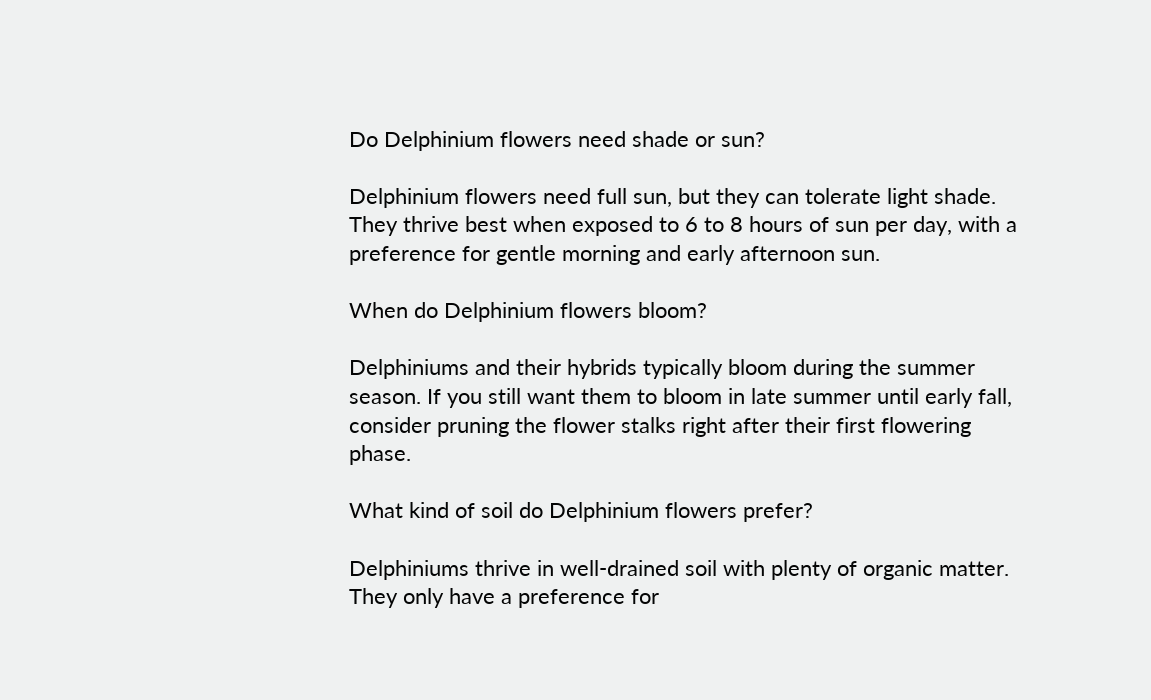Do Delphinium flowers need shade or sun?

Delphinium flowers need full sun, but they can tolerate light shade. They thrive best when exposed to 6 to 8 hours of sun per day, with a preference for gentle morning and early afternoon sun.

When do Delphinium flowers bloom?

Delphiniums and their hybrids typically bloom during the summer season. If you still want them to bloom in late summer until early fall, consider pruning the flower stalks right after their first flowering phase.

What kind of soil do Delphinium flowers prefer?

Delphiniums thrive in well-drained soil with plenty of organic matter. They only have a preference for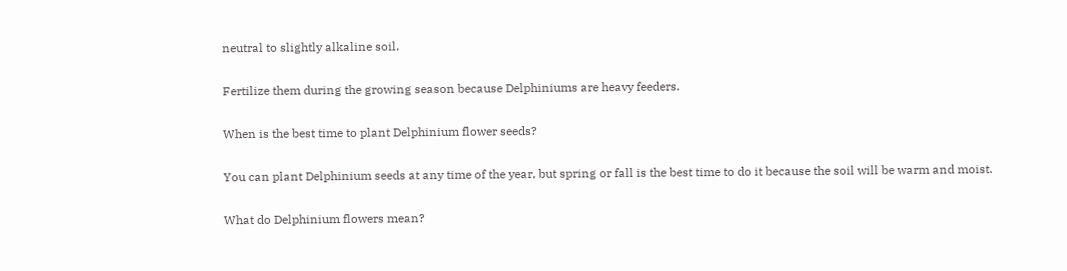neutral to slightly alkaline soil.

Fertilize them during the growing season because Delphiniums are heavy feeders.

When is the best time to plant Delphinium flower seeds?

You can plant Delphinium seeds at any time of the year, but spring or fall is the best time to do it because the soil will be warm and moist.

What do Delphinium flowers mean?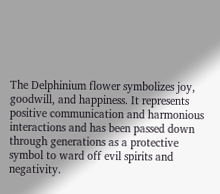The Delphinium flower symbolizes joy, goodwill, and happiness. It represents positive communication and harmonious interactions and has been passed down through generations as a protective symbol to ward off evil spirits and negativity.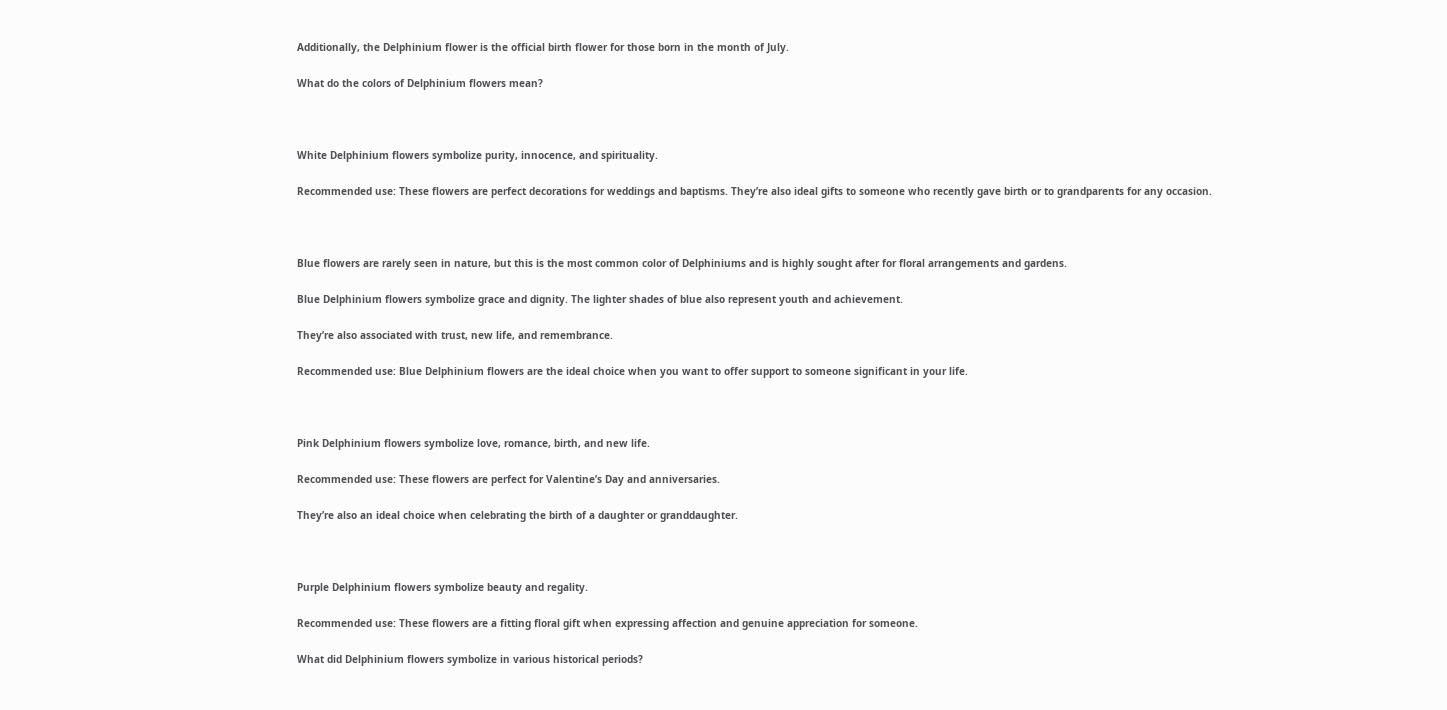Additionally, the Delphinium flower is the official birth flower for those born in the month of July.

What do the colors of Delphinium flowers mean?



White Delphinium flowers symbolize purity, innocence, and spirituality.

Recommended use: These flowers are perfect decorations for weddings and baptisms. They’re also ideal gifts to someone who recently gave birth or to grandparents for any occasion.



Blue flowers are rarely seen in nature, but this is the most common color of Delphiniums and is highly sought after for floral arrangements and gardens.

Blue Delphinium flowers symbolize grace and dignity. The lighter shades of blue also represent youth and achievement.

They’re also associated with trust, new life, and remembrance.

Recommended use: Blue Delphinium flowers are the ideal choice when you want to offer support to someone significant in your life.



Pink Delphinium flowers symbolize love, romance, birth, and new life.

Recommended use: These flowers are perfect for Valentine’s Day and anniversaries.

They’re also an ideal choice when celebrating the birth of a daughter or granddaughter.



Purple Delphinium flowers symbolize beauty and regality.

Recommended use: These flowers are a fitting floral gift when expressing affection and genuine appreciation for someone.

What did Delphinium flowers symbolize in various historical periods?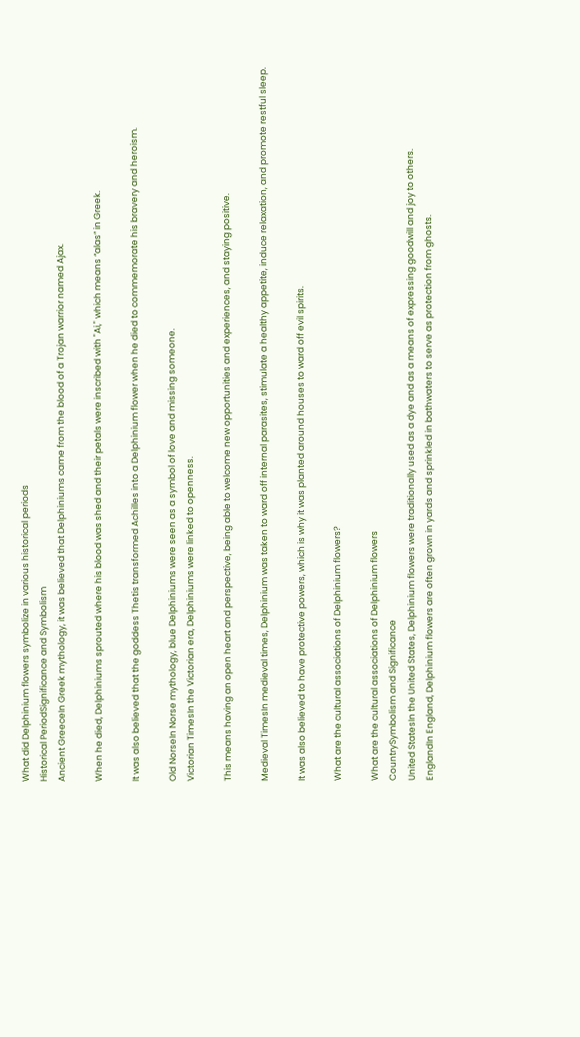What did Delphinium flowers symbolize in various historical periods
Historical PeriodSignificance and Symbolism
Ancient GreeceIn Greek mythology, it was believed that Delphiniums came from the blood of a Trojan warrior named Ajax.

When he died, Delphiniums sprouted where his blood was shed and their petals were inscribed with "Ai," which means “alas” in Greek.

It was also believed that the goddess Thetis transformed Achilles into a Delphinium flower when he died to commemorate his bravery and heroism.

Old NorseIn Norse mythology, blue Delphiniums were seen as a symbol of love and missing someone.
Victorian TimesIn the Victorian era, Delphiniums were linked to openness.

This means having an open heart and perspective, being able to welcome new opportunities and experiences, and staying positive.

Medieval TimesIn medieval times, Delphinium was taken to ward off internal parasites, stimulate a healthy appetite, induce relaxation, and promote restful sleep.

It was also believed to have protective powers, which is why it was planted around houses to ward off evil spirits.

What are the cultural associations of Delphinium flowers?

What are the cultural associations of Delphinium flowers
CountrySymbolism and Significance
United StatesIn the United States, Delphinium flowers were traditionally used as a dye and as a means of expressing goodwill and joy to others.
EnglandIn England, Delphinium flowers are often grown in yards and sprinkled in bathwaters to serve as protection from ghosts.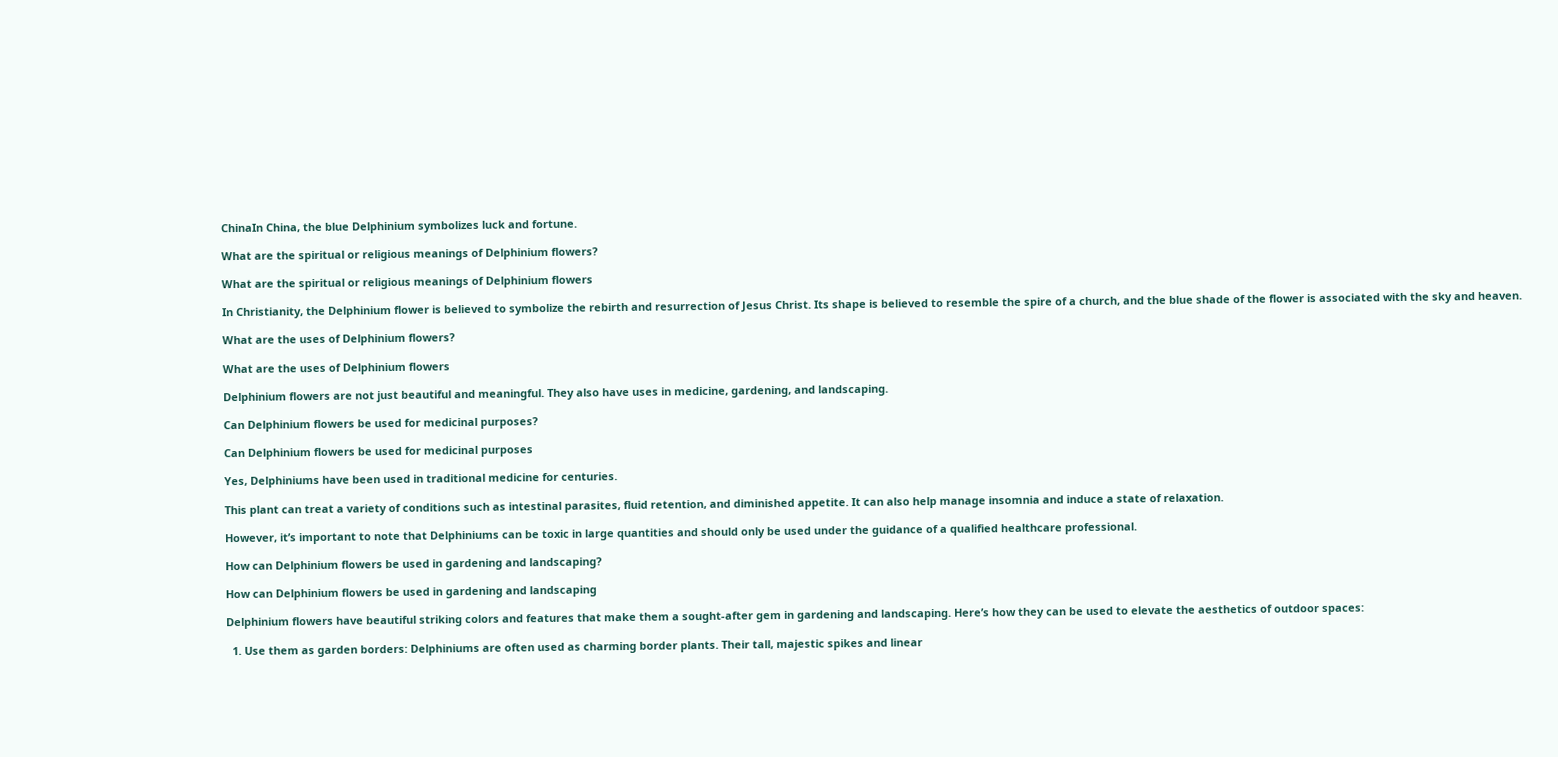ChinaIn China, the blue Delphinium symbolizes luck and fortune.

What are the spiritual or religious meanings of Delphinium flowers?

What are the spiritual or religious meanings of Delphinium flowers

In Christianity, the Delphinium flower is believed to symbolize the rebirth and resurrection of Jesus Christ. Its shape is believed to resemble the spire of a church, and the blue shade of the flower is associated with the sky and heaven.

What are the uses of Delphinium flowers?

What are the uses of Delphinium flowers

Delphinium flowers are not just beautiful and meaningful. They also have uses in medicine, gardening, and landscaping.

Can Delphinium flowers be used for medicinal purposes?

Can Delphinium flowers be used for medicinal purposes

Yes, Delphiniums have been used in traditional medicine for centuries.

This plant can treat a variety of conditions such as intestinal parasites, fluid retention, and diminished appetite. It can also help manage insomnia and induce a state of relaxation.

However, it’s important to note that Delphiniums can be toxic in large quantities and should only be used under the guidance of a qualified healthcare professional.

How can Delphinium flowers be used in gardening and landscaping?

How can Delphinium flowers be used in gardening and landscaping

Delphinium flowers have beautiful striking colors and features that make them a sought-after gem in gardening and landscaping. Here’s how they can be used to elevate the aesthetics of outdoor spaces:

  1. Use them as garden borders: Delphiniums are often used as charming border plants. Their tall, majestic spikes and linear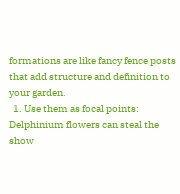formations are like fancy fence posts that add structure and definition to your garden.
  1. Use them as focal points: Delphinium flowers can steal the show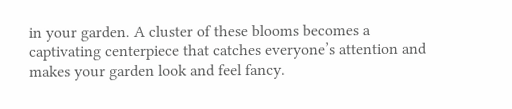in your garden. A cluster of these blooms becomes a captivating centerpiece that catches everyone’s attention and makes your garden look and feel fancy.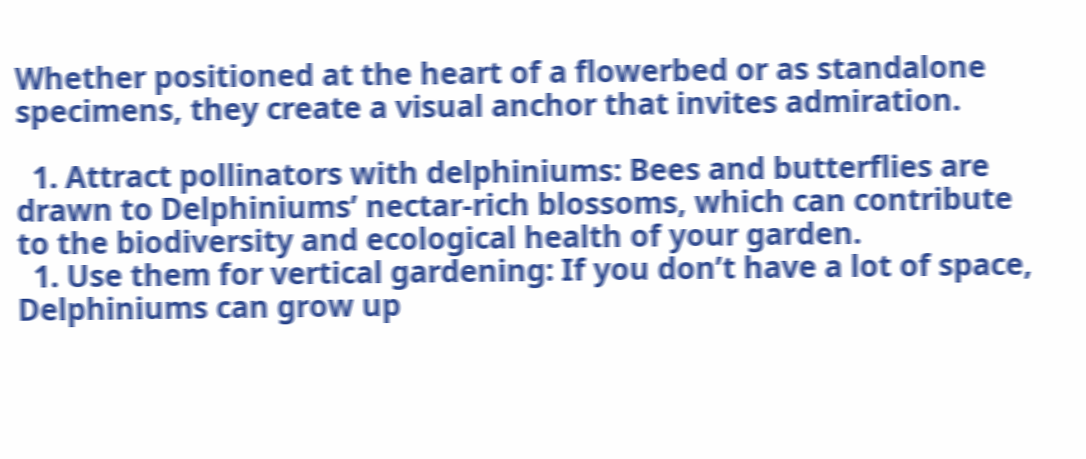Whether positioned at the heart of a flowerbed or as standalone specimens, they create a visual anchor that invites admiration.

  1. Attract pollinators with delphiniums: Bees and butterflies are drawn to Delphiniums’ nectar-rich blossoms, which can contribute to the biodiversity and ecological health of your garden.
  1. Use them for vertical gardening: If you don’t have a lot of space, Delphiniums can grow up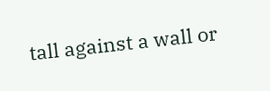tall against a wall or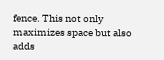fence. This not only maximizes space but also adds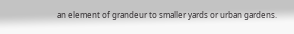an element of grandeur to smaller yards or urban gardens.